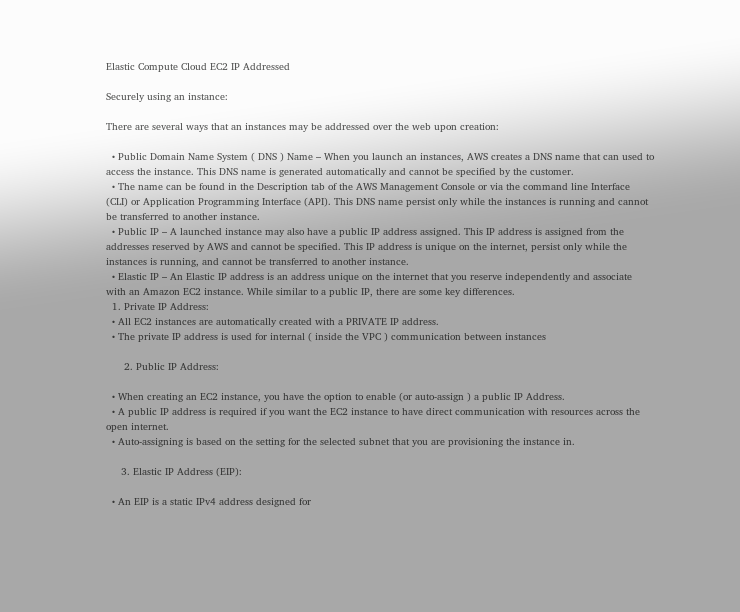Elastic Compute Cloud EC2 IP Addressed

Securely using an instance:

There are several ways that an instances may be addressed over the web upon creation:

  • Public Domain Name System ( DNS ) Name – When you launch an instances, AWS creates a DNS name that can used to access the instance. This DNS name is generated automatically and cannot be specified by the customer.
  • The name can be found in the Description tab of the AWS Management Console or via the command line Interface (CLI) or Application Programming Interface (API). This DNS name persist only while the instances is running and cannot be transferred to another instance.
  • Public IP – A launched instance may also have a public IP address assigned. This IP address is assigned from the addresses reserved by AWS and cannot be specified. This IP address is unique on the internet, persist only while the instances is running, and cannot be transferred to another instance.
  • Elastic IP – An Elastic IP address is an address unique on the internet that you reserve independently and associate with an Amazon EC2 instance. While similar to a public IP, there are some key differences.
  1. Private IP Address:
  • All EC2 instances are automatically created with a PRIVATE IP address.
  • The private IP address is used for internal ( inside the VPC ) communication between instances

      2. Public IP Address:

  • When creating an EC2 instance, you have the option to enable (or auto-assign ) a public IP Address.
  • A public IP address is required if you want the EC2 instance to have direct communication with resources across the open internet.
  • Auto-assigning is based on the setting for the selected subnet that you are provisioning the instance in.

     3. Elastic IP Address (EIP):

  • An EIP is a static IPv4 address designed for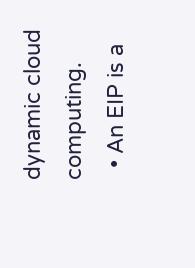dynamic cloud computing.
  • An EIP is a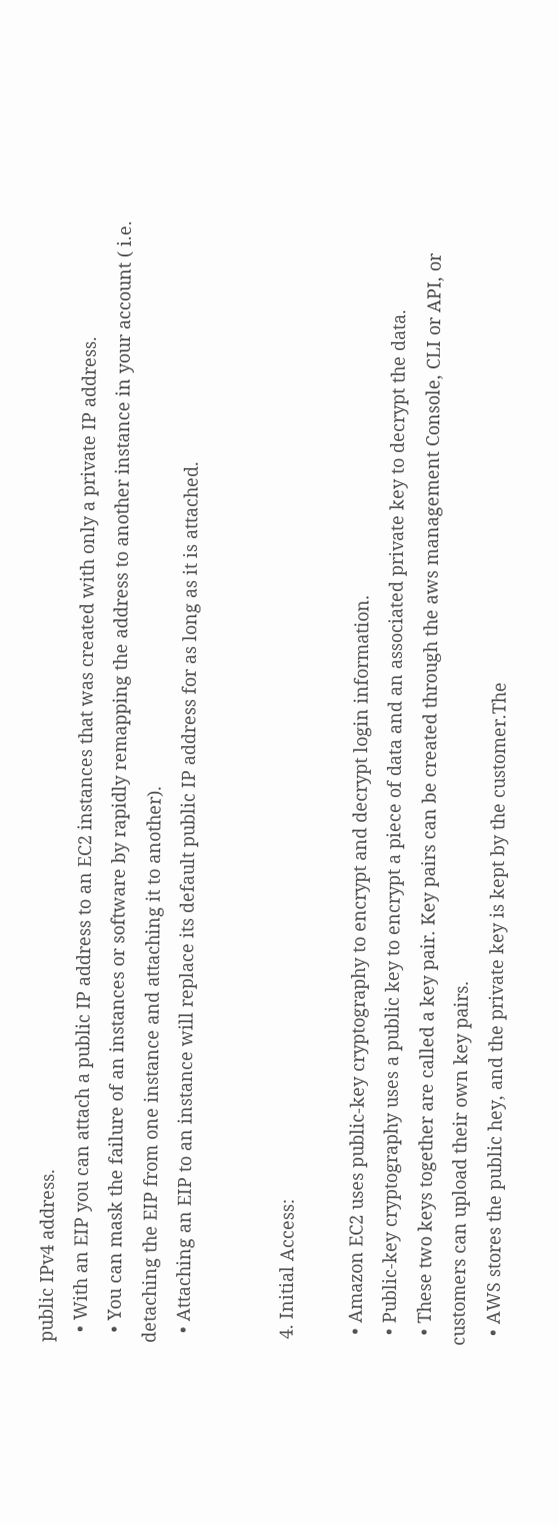public IPv4 address.
  • With an EIP you can attach a public IP address to an EC2 instances that was created with only a private IP address.
  • You can mask the failure of an instances or software by rapidly remapping the address to another instance in your account ( i.e. detaching the EIP from one instance and attaching it to another).
  • Attaching an EIP to an instance will replace its default public IP address for as long as it is attached.


 4. Initial Access:

  • Amazon EC2 uses public-key cryptography to encrypt and decrypt login information.
  • Public-key cryptography uses a public key to encrypt a piece of data and an associated private key to decrypt the data.
  • These two keys together are called a key pair. Key pairs can be created through the aws management Console, CLI or API, or customers can upload their own key pairs.
  • AWS stores the public hey, and the private key is kept by the customer.The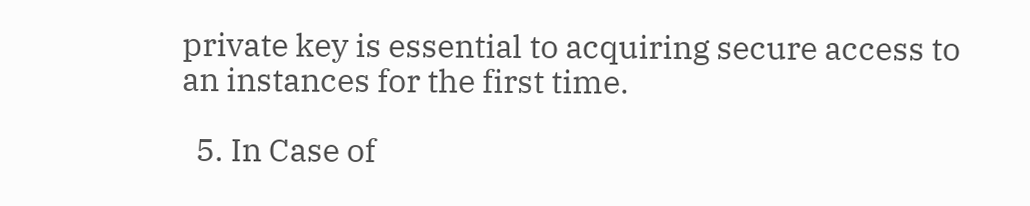private key is essential to acquiring secure access to an instances for the first time.

  5. In Case of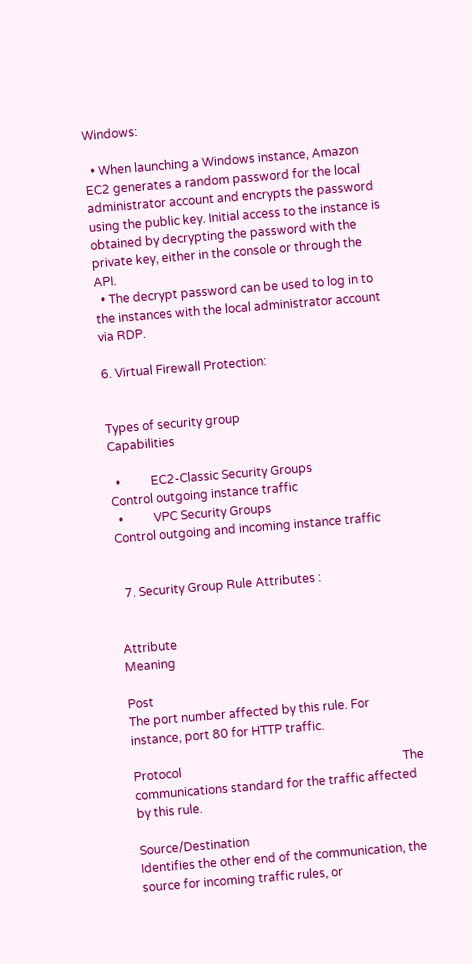Windows:

  • When launching a Windows instance, Amazon EC2 generates a random password for the local administrator account and encrypts the password using the public key. Initial access to the instance is obtained by decrypting the password with the private key, either in the console or through the API.
  • The decrypt password can be used to log in to the instances with the local administrator account via RDP.

6. Virtual Firewall Protection:


Types of security group                                            Capabilities

  •          EC2-Classic Security Groups                                    Control outgoing instance traffic
  •          VPC Security Groups                                                  Control outgoing and incoming instance traffic


  7. Security Group Rule Attributes :


Attribute                                                                   Meaning

Post                                                                                  The port number affected by this rule. For instance, port 80 for HTTP traffic.

Protocol                                                                          The communications standard for the traffic affected by this rule.

Source/Destination                                                     Identifies the other end of the communication, the source for incoming traffic rules, or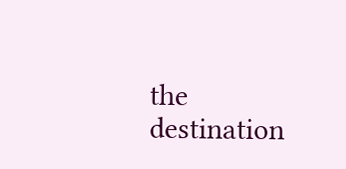the                                                                                                           destination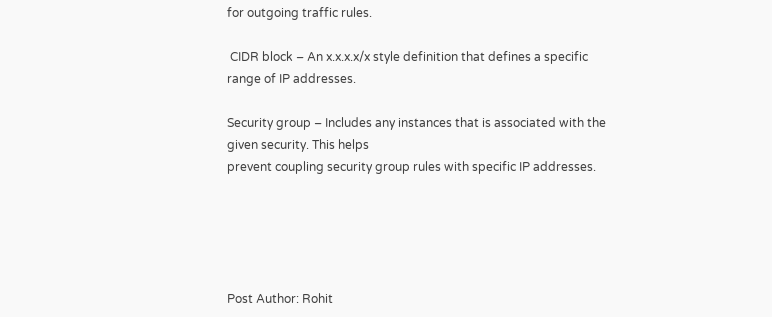for outgoing traffic rules.

 CIDR block – An x.x.x.x/x style definition that defines a specific range of IP addresses.

Security group – Includes any instances that is associated with the given security. This helps                                                                                                   prevent coupling security group rules with specific IP addresses.





Post Author: Rohit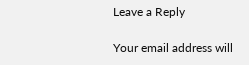Leave a Reply

Your email address will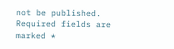not be published. Required fields are marked *